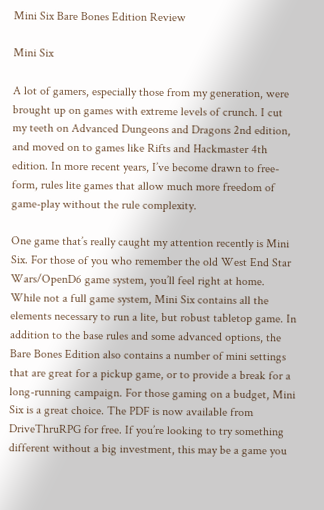Mini Six Bare Bones Edition Review

Mini Six

A lot of gamers, especially those from my generation, were brought up on games with extreme levels of crunch. I cut my teeth on Advanced Dungeons and Dragons 2nd edition, and moved on to games like Rifts and Hackmaster 4th edition. In more recent years, I’ve become drawn to free-form, rules lite games that allow much more freedom of game-play without the rule complexity.

One game that’s really caught my attention recently is Mini Six. For those of you who remember the old West End Star Wars/OpenD6 game system, you’ll feel right at home. While not a full game system, Mini Six contains all the elements necessary to run a lite, but robust tabletop game. In addition to the base rules and some advanced options, the Bare Bones Edition also contains a number of mini settings that are great for a pickup game, or to provide a break for a long-running campaign. For those gaming on a budget, Mini Six is a great choice. The PDF is now available from DriveThruRPG for free. If you’re looking to try something different without a big investment, this may be a game you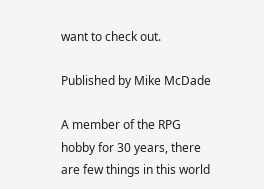want to check out.

Published by Mike McDade

A member of the RPG hobby for 30 years, there are few things in this world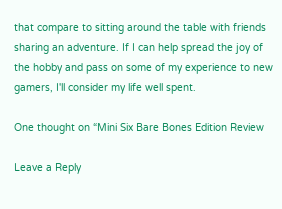that compare to sitting around the table with friends sharing an adventure. If I can help spread the joy of the hobby and pass on some of my experience to new gamers, I'll consider my life well spent.

One thought on “Mini Six Bare Bones Edition Review

Leave a Reply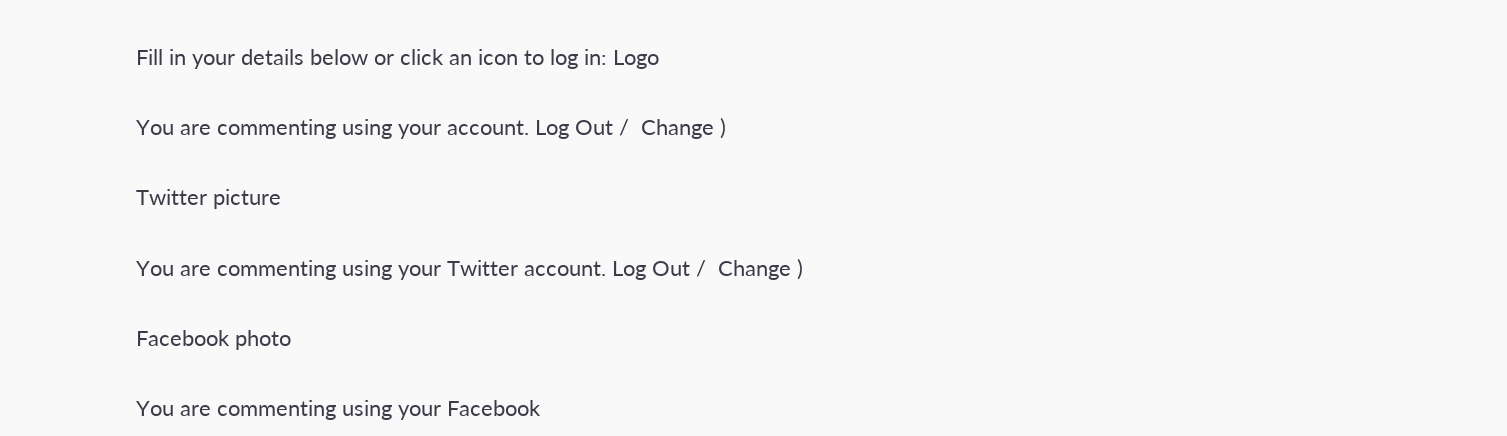Fill in your details below or click an icon to log in: Logo

You are commenting using your account. Log Out /  Change )

Twitter picture

You are commenting using your Twitter account. Log Out /  Change )

Facebook photo

You are commenting using your Facebook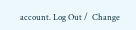account. Log Out /  Change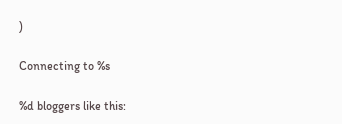)

Connecting to %s

%d bloggers like this: